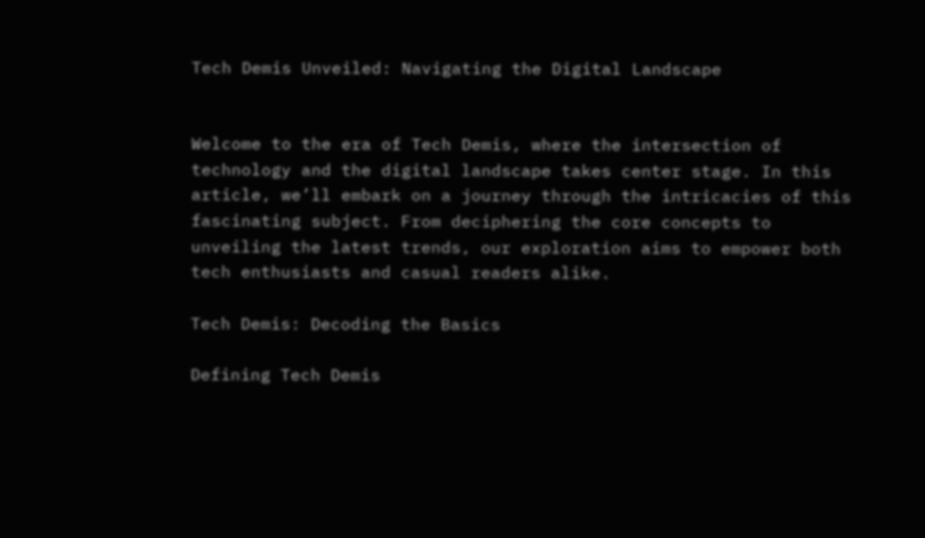Tech Demis Unveiled: Navigating the Digital Landscape


Welcome to the era of Tech Demis, where the intersection of technology and the digital landscape takes center stage. In this article, we’ll embark on a journey through the intricacies of this fascinating subject. From deciphering the core concepts to unveiling the latest trends, our exploration aims to empower both tech enthusiasts and casual readers alike.

Tech Demis: Decoding the Basics

Defining Tech Demis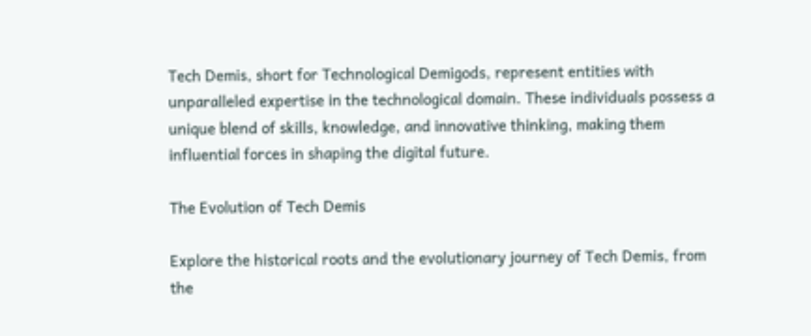Tech Demis, short for Technological Demigods, represent entities with unparalleled expertise in the technological domain. These individuals possess a unique blend of skills, knowledge, and innovative thinking, making them influential forces in shaping the digital future.

The Evolution of Tech Demis

Explore the historical roots and the evolutionary journey of Tech Demis, from the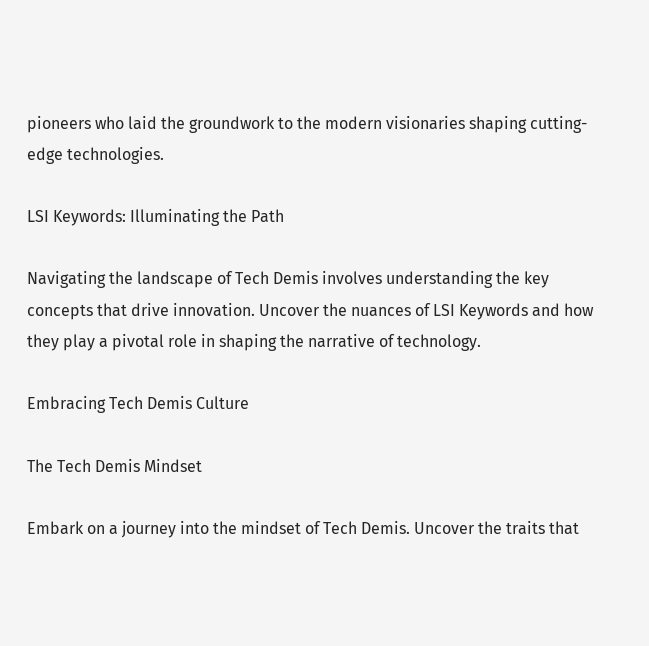pioneers who laid the groundwork to the modern visionaries shaping cutting-edge technologies.

LSI Keywords: Illuminating the Path

Navigating the landscape of Tech Demis involves understanding the key concepts that drive innovation. Uncover the nuances of LSI Keywords and how they play a pivotal role in shaping the narrative of technology.

Embracing Tech Demis Culture

The Tech Demis Mindset

Embark on a journey into the mindset of Tech Demis. Uncover the traits that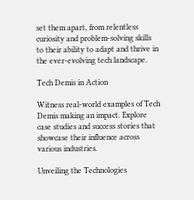set them apart, from relentless curiosity and problem-solving skills to their ability to adapt and thrive in the ever-evolving tech landscape.

Tech Demis in Action

Witness real-world examples of Tech Demis making an impact. Explore case studies and success stories that showcase their influence across various industries.

Unveiling the Technologies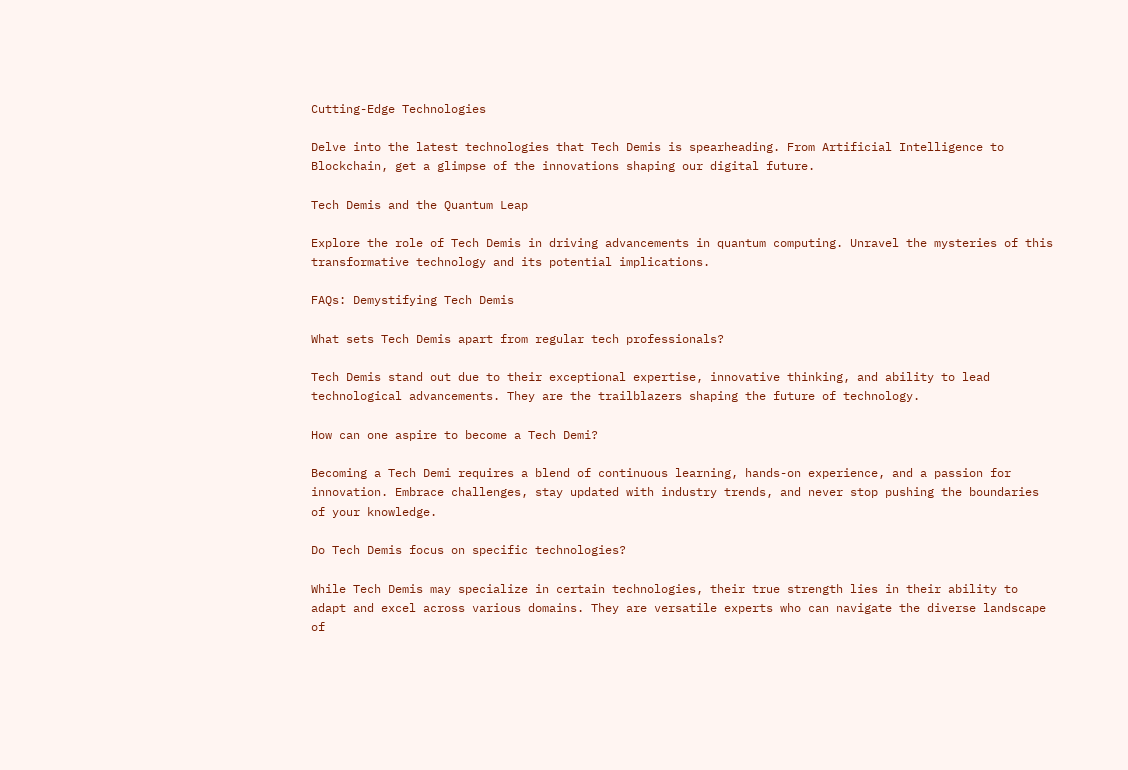Cutting-Edge Technologies

Delve into the latest technologies that Tech Demis is spearheading. From Artificial Intelligence to Blockchain, get a glimpse of the innovations shaping our digital future.

Tech Demis and the Quantum Leap

Explore the role of Tech Demis in driving advancements in quantum computing. Unravel the mysteries of this transformative technology and its potential implications.

FAQs: Demystifying Tech Demis

What sets Tech Demis apart from regular tech professionals?

Tech Demis stand out due to their exceptional expertise, innovative thinking, and ability to lead technological advancements. They are the trailblazers shaping the future of technology.

How can one aspire to become a Tech Demi?

Becoming a Tech Demi requires a blend of continuous learning, hands-on experience, and a passion for innovation. Embrace challenges, stay updated with industry trends, and never stop pushing the boundaries of your knowledge.

Do Tech Demis focus on specific technologies?

While Tech Demis may specialize in certain technologies, their true strength lies in their ability to adapt and excel across various domains. They are versatile experts who can navigate the diverse landscape of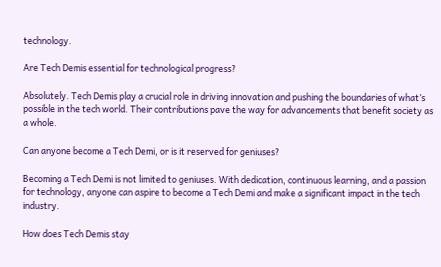technology.

Are Tech Demis essential for technological progress?

Absolutely. Tech Demis play a crucial role in driving innovation and pushing the boundaries of what’s possible in the tech world. Their contributions pave the way for advancements that benefit society as a whole.

Can anyone become a Tech Demi, or is it reserved for geniuses?

Becoming a Tech Demi is not limited to geniuses. With dedication, continuous learning, and a passion for technology, anyone can aspire to become a Tech Demi and make a significant impact in the tech industry.

How does Tech Demis stay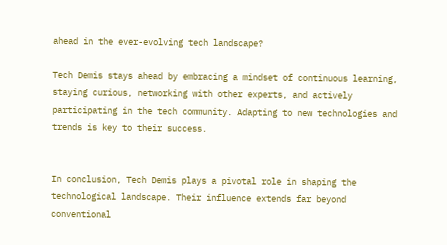ahead in the ever-evolving tech landscape?

Tech Demis stays ahead by embracing a mindset of continuous learning, staying curious, networking with other experts, and actively participating in the tech community. Adapting to new technologies and trends is key to their success.


In conclusion, Tech Demis plays a pivotal role in shaping the technological landscape. Their influence extends far beyond conventional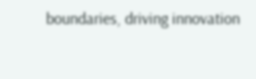boundaries, driving innovation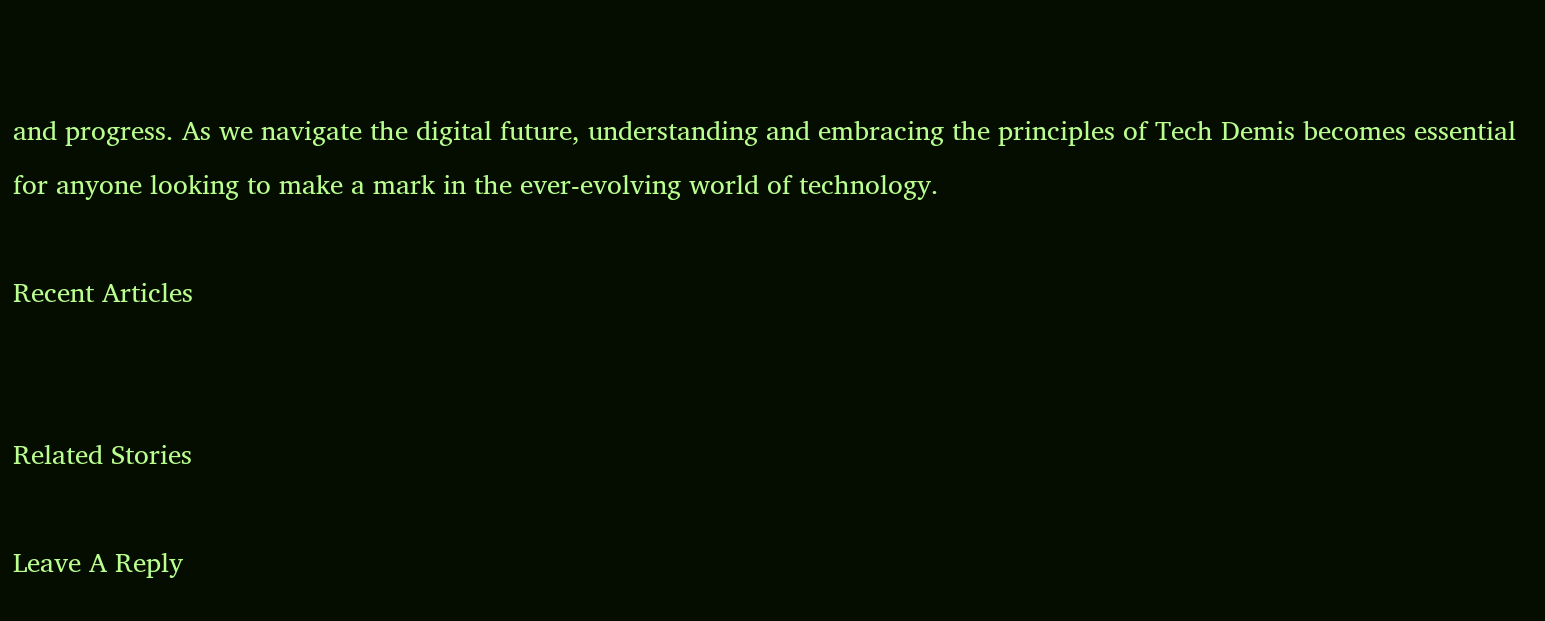and progress. As we navigate the digital future, understanding and embracing the principles of Tech Demis becomes essential for anyone looking to make a mark in the ever-evolving world of technology.

Recent Articles


Related Stories

Leave A Reply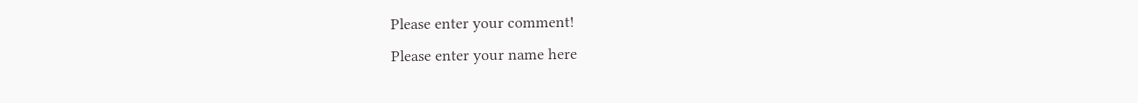Please enter your comment!
Please enter your name here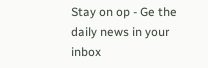Stay on op - Ge the daily news in your inbox